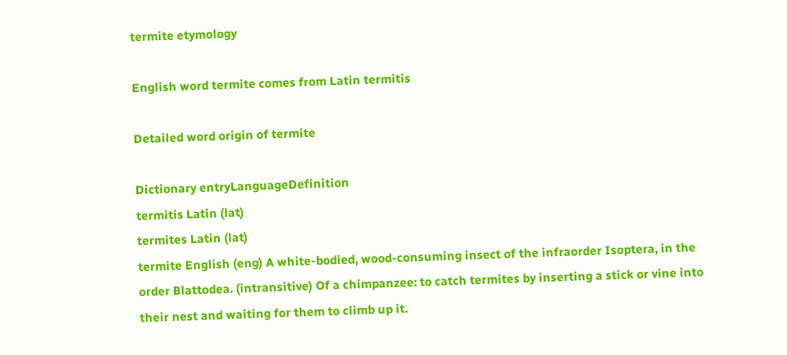termite etymology

English word termite comes from Latin termitis

Detailed word origin of termite

Dictionary entryLanguageDefinition
termitis Latin (lat)
termites Latin (lat)
termite English (eng) A white-bodied, wood-consuming insect of the infraorder Isoptera, in the order Blattodea. (intransitive) Of a chimpanzee: to catch termites by inserting a stick or vine into their nest and waiting for them to climb up it.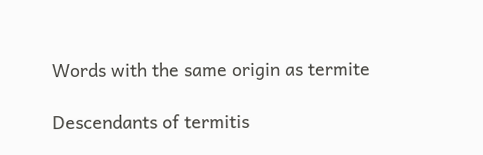Words with the same origin as termite

Descendants of termitis